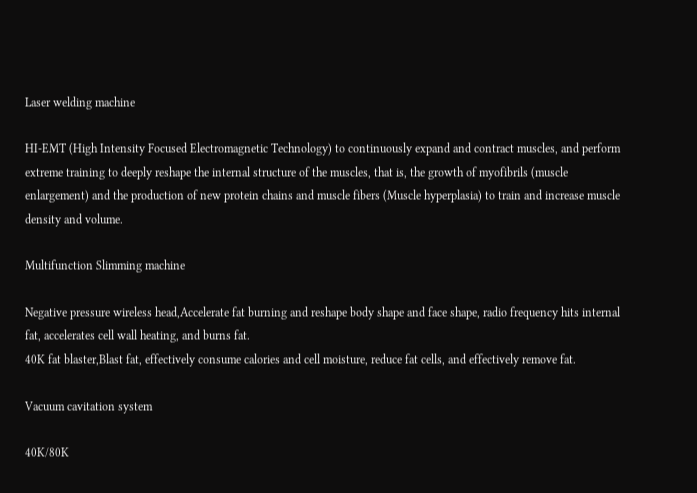Laser welding machine

HI-EMT (High Intensity Focused Electromagnetic Technology) to continuously expand and contract muscles, and perform extreme training to deeply reshape the internal structure of the muscles, that is, the growth of myofibrils (muscle enlargement) and the production of new protein chains and muscle fibers (Muscle hyperplasia) to train and increase muscle density and volume.

Multifunction Slimming machine

Negative pressure wireless head,Accelerate fat burning and reshape body shape and face shape, radio frequency hits internal fat, accelerates cell wall heating, and burns fat.
40K fat blaster,Blast fat, effectively consume calories and cell moisture, reduce fat cells, and effectively remove fat.

Vacuum cavitation system

40K/80K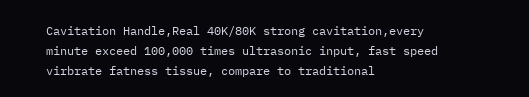Cavitation Handle,Real 40K/80K strong cavitation,every minute exceed 100,000 times ultrasonic input, fast speed virbrate fatness tissue, compare to traditional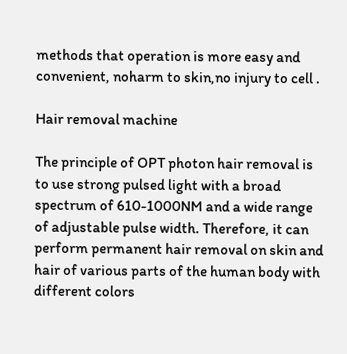methods that operation is more easy and convenient, noharm to skin,no injury to cell .

Hair removal machine

The principle of OPT photon hair removal is to use strong pulsed light with a broad spectrum of 610-1000NM and a wide range of adjustable pulse width. Therefore, it can perform permanent hair removal on skin and hair of various parts of the human body with different colors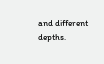and different depths.